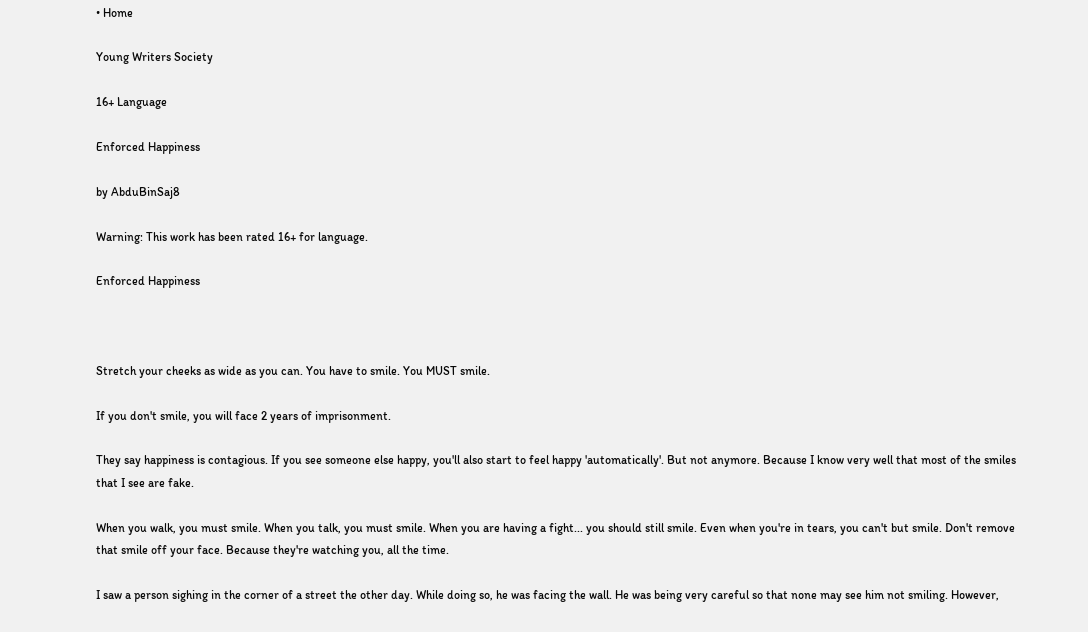• Home

Young Writers Society

16+ Language

Enforced Happiness

by AbduBinSaj8

Warning: This work has been rated 16+ for language.

Enforced Happiness



Stretch your cheeks as wide as you can. You have to smile. You MUST smile.

If you don't smile, you will face 2 years of imprisonment.

They say happiness is contagious. If you see someone else happy, you'll also start to feel happy 'automatically'. But not anymore. Because I know very well that most of the smiles that I see are fake.

When you walk, you must smile. When you talk, you must smile. When you are having a fight... you should still smile. Even when you're in tears, you can't but smile. Don't remove that smile off your face. Because they're watching you, all the time.

I saw a person sighing in the corner of a street the other day. While doing so, he was facing the wall. He was being very careful so that none may see him not smiling. However,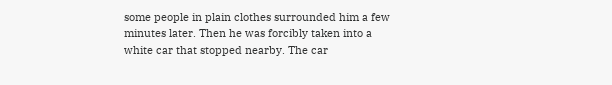some people in plain clothes surrounded him a few minutes later. Then he was forcibly taken into a white car that stopped nearby. The car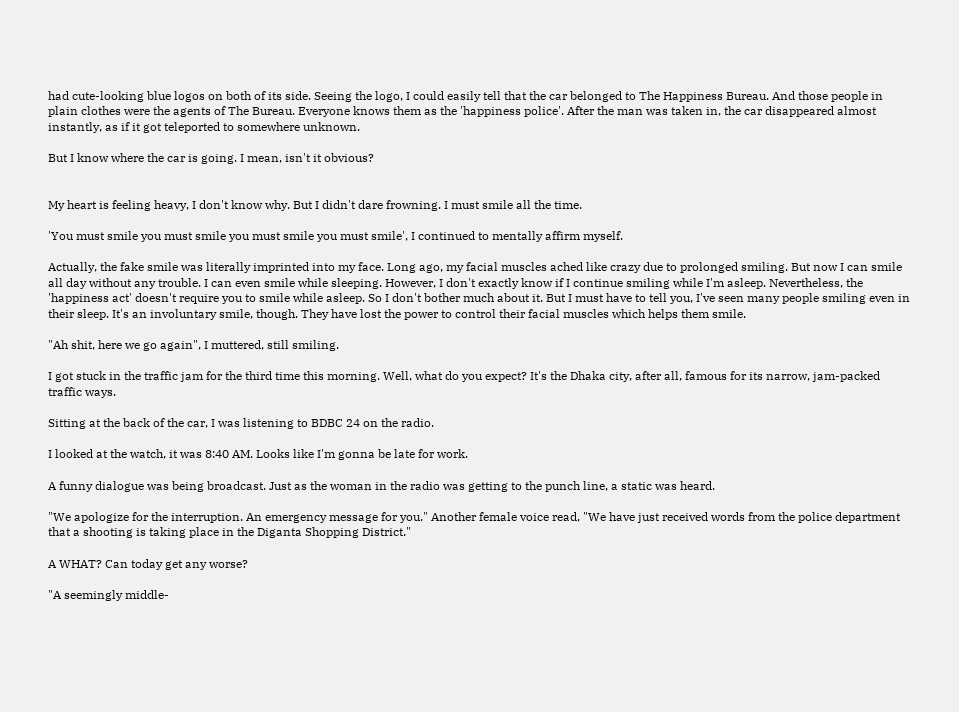had cute-looking blue logos on both of its side. Seeing the logo, I could easily tell that the car belonged to The Happiness Bureau. And those people in plain clothes were the agents of The Bureau. Everyone knows them as the 'happiness police'. After the man was taken in, the car disappeared almost instantly, as if it got teleported to somewhere unknown.

But I know where the car is going. I mean, isn't it obvious?


My heart is feeling heavy, I don't know why. But I didn't dare frowning. I must smile all the time.

'You must smile you must smile you must smile you must smile', I continued to mentally affirm myself.

Actually, the fake smile was literally imprinted into my face. Long ago, my facial muscles ached like crazy due to prolonged smiling. But now I can smile all day without any trouble. I can even smile while sleeping. However, I don't exactly know if I continue smiling while I'm asleep. Nevertheless, the 'happiness act' doesn't require you to smile while asleep. So I don't bother much about it. But I must have to tell you, I've seen many people smiling even in their sleep. It's an involuntary smile, though. They have lost the power to control their facial muscles which helps them smile.

"Ah shit, here we go again", I muttered, still smiling.

I got stuck in the traffic jam for the third time this morning. Well, what do you expect? It's the Dhaka city, after all, famous for its narrow, jam-packed traffic ways.

Sitting at the back of the car, I was listening to BDBC 24 on the radio.

I looked at the watch, it was 8:40 AM. Looks like I'm gonna be late for work.

A funny dialogue was being broadcast. Just as the woman in the radio was getting to the punch line, a static was heard.

"We apologize for the interruption. An emergency message for you." Another female voice read, "We have just received words from the police department that a shooting is taking place in the Diganta Shopping District."

A WHAT? Can today get any worse?

"A seemingly middle-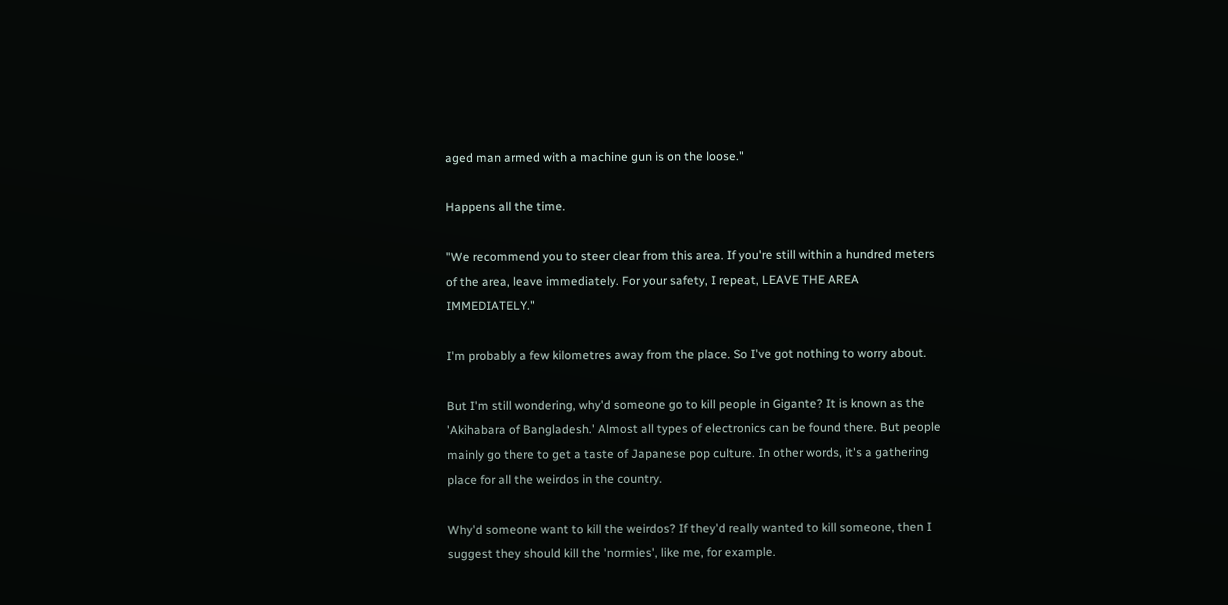aged man armed with a machine gun is on the loose."

Happens all the time.

"We recommend you to steer clear from this area. If you're still within a hundred meters of the area, leave immediately. For your safety, I repeat, LEAVE THE AREA IMMEDIATELY."

I'm probably a few kilometres away from the place. So I've got nothing to worry about.

But I'm still wondering, why'd someone go to kill people in Gigante? It is known as the 'Akihabara of Bangladesh.' Almost all types of electronics can be found there. But people mainly go there to get a taste of Japanese pop culture. In other words, it's a gathering place for all the weirdos in the country.

Why'd someone want to kill the weirdos? If they'd really wanted to kill someone, then I suggest they should kill the 'normies', like me, for example.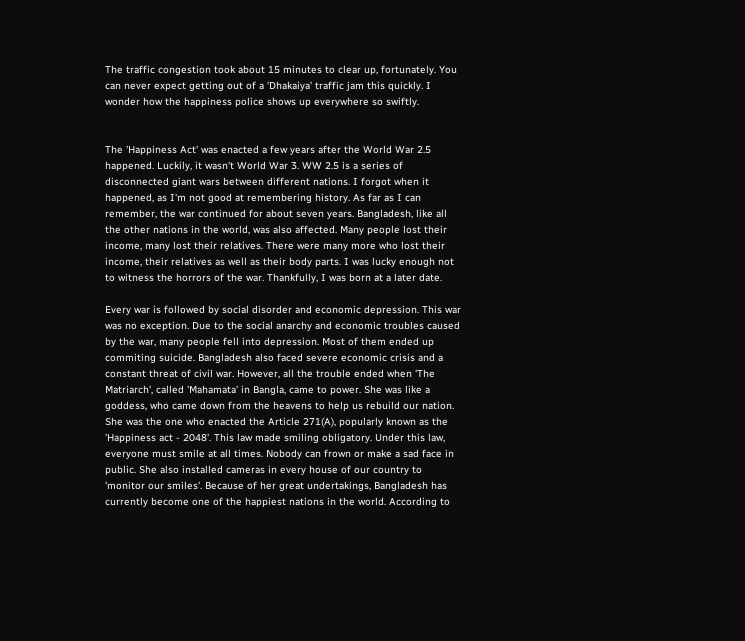The traffic congestion took about 15 minutes to clear up, fortunately. You can never expect getting out of a 'Dhakaiya' traffic jam this quickly. I wonder how the happiness police shows up everywhere so swiftly.


The 'Happiness Act' was enacted a few years after the World War 2.5 happened. Luckily, it wasn't World War 3. WW 2.5 is a series of disconnected giant wars between different nations. I forgot when it happened, as I'm not good at remembering history. As far as I can remember, the war continued for about seven years. Bangladesh, like all the other nations in the world, was also affected. Many people lost their income, many lost their relatives. There were many more who lost their income, their relatives as well as their body parts. I was lucky enough not to witness the horrors of the war. Thankfully, I was born at a later date.

Every war is followed by social disorder and economic depression. This war was no exception. Due to the social anarchy and economic troubles caused by the war, many people fell into depression. Most of them ended up commiting suicide. Bangladesh also faced severe economic crisis and a constant threat of civil war. However, all the trouble ended when 'The Matriarch', called 'Mahamata' in Bangla, came to power. She was like a goddess, who came down from the heavens to help us rebuild our nation. She was the one who enacted the Article 271(A), popularly known as the 'Happiness act - 2048'. This law made smiling obligatory. Under this law, everyone must smile at all times. Nobody can frown or make a sad face in public. She also installed cameras in every house of our country to 'monitor our smiles'. Because of her great undertakings, Bangladesh has currently become one of the happiest nations in the world. According to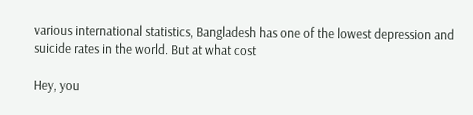various international statistics, Bangladesh has one of the lowest depression and suicide rates in the world. But at what cost

Hey, you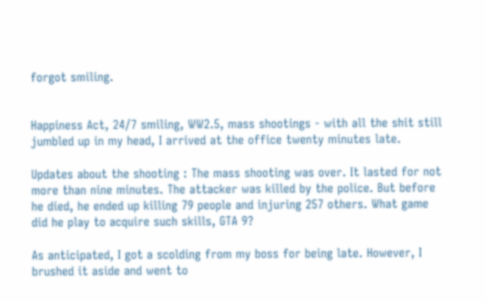forgot smiling.


Happiness Act, 24/7 smiling, WW2.5, mass shootings - with all the shit still jumbled up in my head, I arrived at the office twenty minutes late.

Updates about the shooting : The mass shooting was over. It lasted for not more than nine minutes. The attacker was killed by the police. But before he died, he ended up killing 79 people and injuring 257 others. What game did he play to acquire such skills, GTA 9?

As anticipated, I got a scolding from my boss for being late. However, I brushed it aside and went to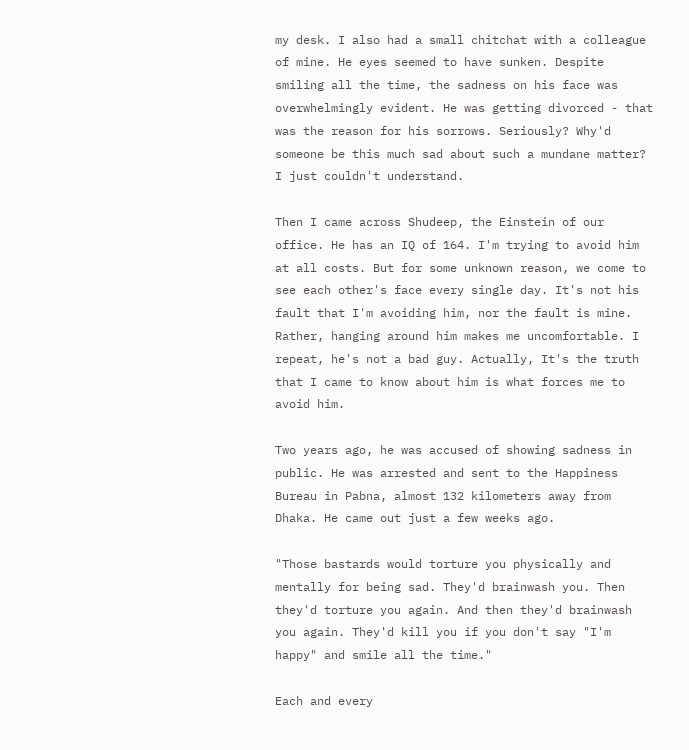my desk. I also had a small chitchat with a colleague of mine. He eyes seemed to have sunken. Despite smiling all the time, the sadness on his face was overwhelmingly evident. He was getting divorced - that was the reason for his sorrows. Seriously? Why'd someone be this much sad about such a mundane matter? I just couldn't understand.

Then I came across Shudeep, the Einstein of our office. He has an IQ of 164. I'm trying to avoid him at all costs. But for some unknown reason, we come to see each other's face every single day. It's not his fault that I'm avoiding him, nor the fault is mine. Rather, hanging around him makes me uncomfortable. I repeat, he's not a bad guy. Actually, It's the truth that I came to know about him is what forces me to avoid him.

Two years ago, he was accused of showing sadness in public. He was arrested and sent to the Happiness Bureau in Pabna, almost 132 kilometers away from Dhaka. He came out just a few weeks ago.

"Those bastards would torture you physically and mentally for being sad. They'd brainwash you. Then they'd torture you again. And then they'd brainwash you again. They'd kill you if you don't say "I'm happy" and smile all the time."

Each and every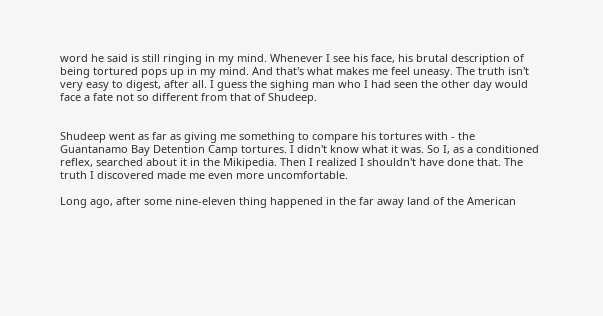word he said is still ringing in my mind. Whenever I see his face, his brutal description of being tortured pops up in my mind. And that's what makes me feel uneasy. The truth isn't very easy to digest, after all. I guess the sighing man who I had seen the other day would face a fate not so different from that of Shudeep.


Shudeep went as far as giving me something to compare his tortures with - the Guantanamo Bay Detention Camp tortures. I didn't know what it was. So I, as a conditioned reflex, searched about it in the Mikipedia. Then I realized I shouldn't have done that. The truth I discovered made me even more uncomfortable.

Long ago, after some nine-eleven thing happened in the far away land of the American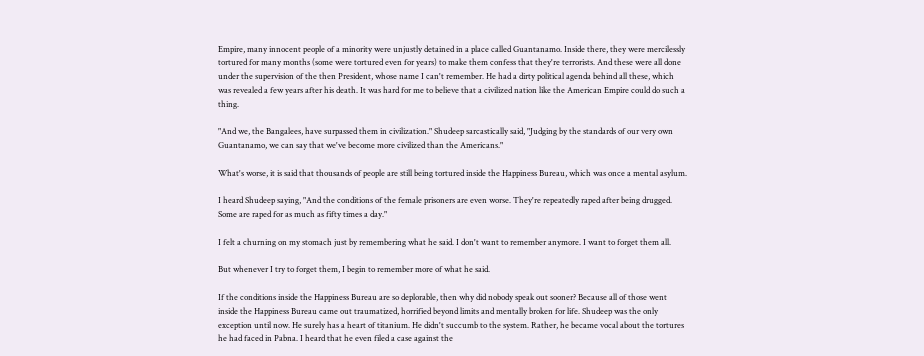Empire, many innocent people of a minority were unjustly detained in a place called Guantanamo. Inside there, they were mercilessly tortured for many months (some were tortured even for years) to make them confess that they're terrorists. And these were all done under the supervision of the then President, whose name I can't remember. He had a dirty political agenda behind all these, which was revealed a few years after his death. It was hard for me to believe that a civilized nation like the American Empire could do such a thing.

"And we, the Bangalees, have surpassed them in civilization." Shudeep sarcastically said, "Judging by the standards of our very own Guantanamo, we can say that we've become more civilized than the Americans."

What's worse, it is said that thousands of people are still being tortured inside the Happiness Bureau, which was once a mental asylum.

I heard Shudeep saying, "And the conditions of the female prisoners are even worse. They're repeatedly raped after being drugged. Some are raped for as much as fifty times a day."

I felt a churning on my stomach just by remembering what he said. I don't want to remember anymore. I want to forget them all.

But whenever I try to forget them, I begin to remember more of what he said.

If the conditions inside the Happiness Bureau are so deplorable, then why did nobody speak out sooner? Because all of those went inside the Happiness Bureau came out traumatized, horrified beyond limits and mentally broken for life. Shudeep was the only exception until now. He surely has a heart of titanium. He didn't succumb to the system. Rather, he became vocal about the tortures he had faced in Pabna. I heard that he even filed a case against the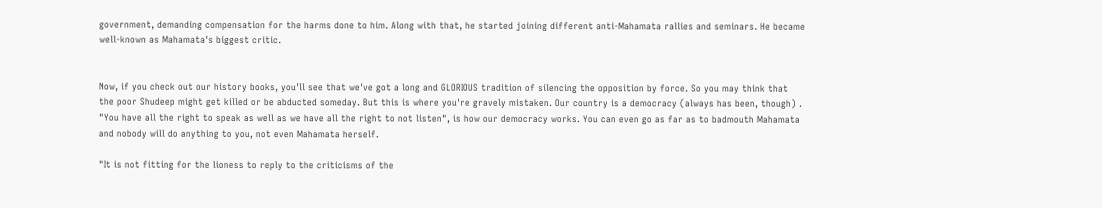government, demanding compensation for the harms done to him. Along with that, he started joining different anti-Mahamata rallies and seminars. He became well-known as Mahamata's biggest critic.


Now, if you check out our history books, you'll see that we've got a long and GLORIOUS tradition of silencing the opposition by force. So you may think that the poor Shudeep might get killed or be abducted someday. But this is where you're gravely mistaken. Our country is a democracy (always has been, though) . "You have all the right to speak as well as we have all the right to not listen", is how our democracy works. You can even go as far as to badmouth Mahamata and nobody will do anything to you, not even Mahamata herself.

"It is not fitting for the lioness to reply to the criticisms of the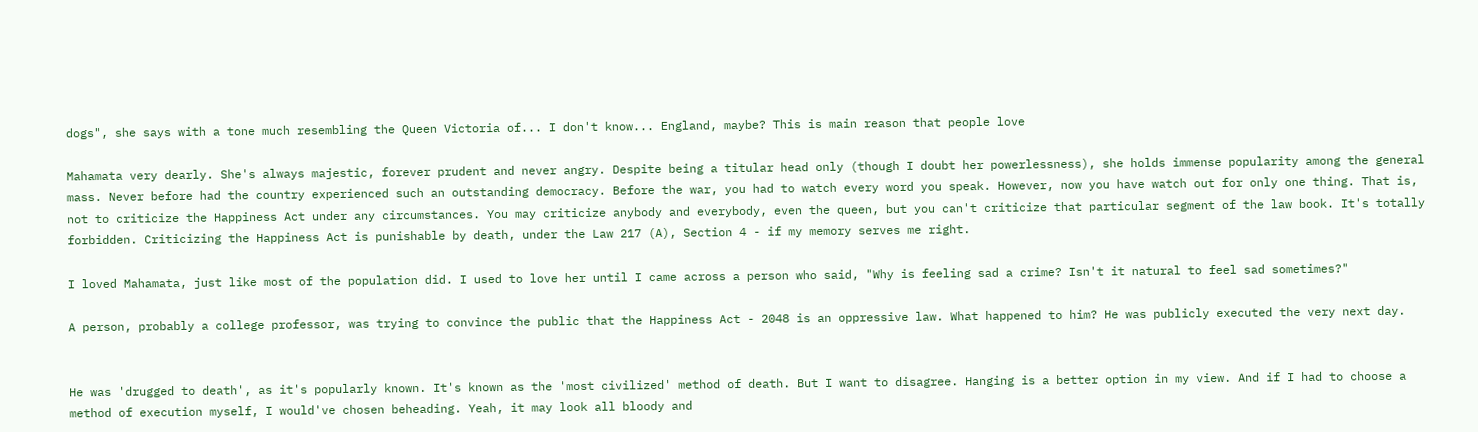dogs", she says with a tone much resembling the Queen Victoria of... I don't know... England, maybe? This is main reason that people love

Mahamata very dearly. She's always majestic, forever prudent and never angry. Despite being a titular head only (though I doubt her powerlessness), she holds immense popularity among the general mass. Never before had the country experienced such an outstanding democracy. Before the war, you had to watch every word you speak. However, now you have watch out for only one thing. That is, not to criticize the Happiness Act under any circumstances. You may criticize anybody and everybody, even the queen, but you can't criticize that particular segment of the law book. It's totally forbidden. Criticizing the Happiness Act is punishable by death, under the Law 217 (A), Section 4 - if my memory serves me right.

I loved Mahamata, just like most of the population did. I used to love her until I came across a person who said, "Why is feeling sad a crime? Isn't it natural to feel sad sometimes?"

A person, probably a college professor, was trying to convince the public that the Happiness Act - 2048 is an oppressive law. What happened to him? He was publicly executed the very next day.


He was 'drugged to death', as it's popularly known. It's known as the 'most civilized' method of death. But I want to disagree. Hanging is a better option in my view. And if I had to choose a method of execution myself, I would've chosen beheading. Yeah, it may look all bloody and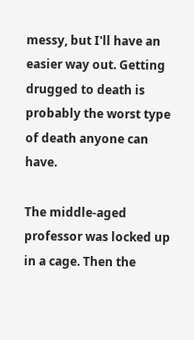messy, but I'll have an easier way out. Getting drugged to death is probably the worst type of death anyone can have.

The middle-aged professor was locked up in a cage. Then the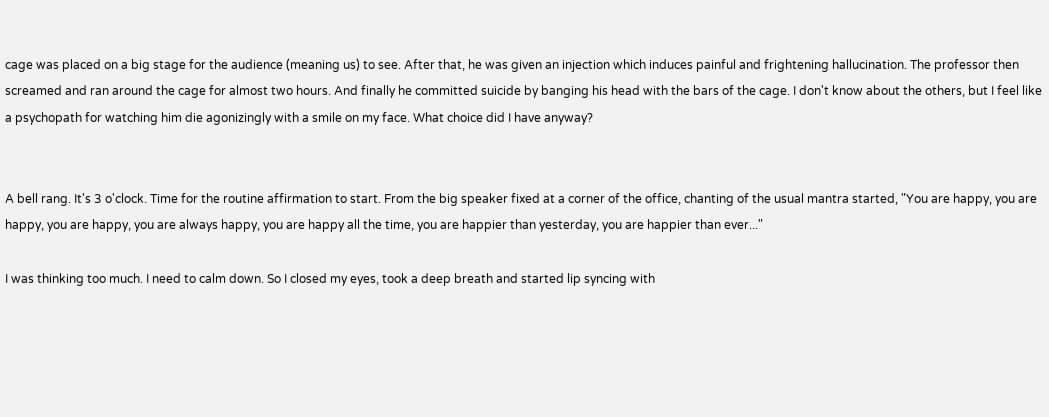cage was placed on a big stage for the audience (meaning us) to see. After that, he was given an injection which induces painful and frightening hallucination. The professor then screamed and ran around the cage for almost two hours. And finally he committed suicide by banging his head with the bars of the cage. I don't know about the others, but I feel like a psychopath for watching him die agonizingly with a smile on my face. What choice did I have anyway?


A bell rang. It's 3 o'clock. Time for the routine affirmation to start. From the big speaker fixed at a corner of the office, chanting of the usual mantra started, "You are happy, you are happy, you are happy, you are always happy, you are happy all the time, you are happier than yesterday, you are happier than ever..."

I was thinking too much. I need to calm down. So I closed my eyes, took a deep breath and started lip syncing with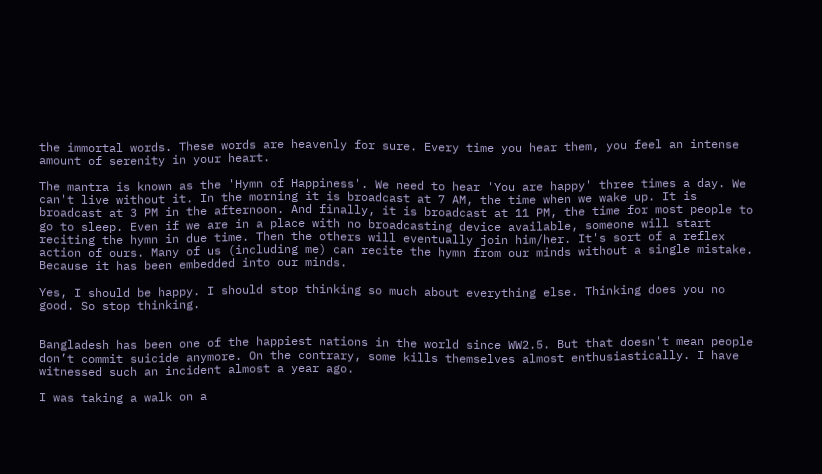the immortal words. These words are heavenly for sure. Every time you hear them, you feel an intense amount of serenity in your heart.

The mantra is known as the 'Hymn of Happiness'. We need to hear 'You are happy' three times a day. We can't live without it. In the morning it is broadcast at 7 AM, the time when we wake up. It is broadcast at 3 PM in the afternoon. And finally, it is broadcast at 11 PM, the time for most people to go to sleep. Even if we are in a place with no broadcasting device available, someone will start reciting the hymn in due time. Then the others will eventually join him/her. It's sort of a reflex action of ours. Many of us (including me) can recite the hymn from our minds without a single mistake. Because it has been embedded into our minds.

Yes, I should be happy. I should stop thinking so much about everything else. Thinking does you no good. So stop thinking.


Bangladesh has been one of the happiest nations in the world since WW2.5. But that doesn't mean people don’t commit suicide anymore. On the contrary, some kills themselves almost enthusiastically. I have witnessed such an incident almost a year ago.

I was taking a walk on a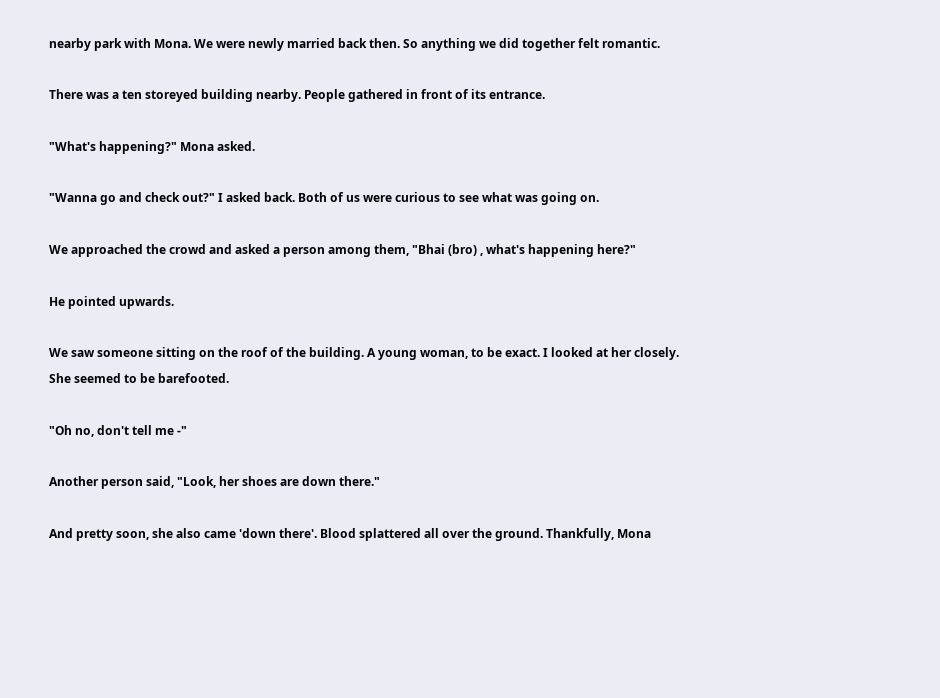nearby park with Mona. We were newly married back then. So anything we did together felt romantic.

There was a ten storeyed building nearby. People gathered in front of its entrance.

"What's happening?" Mona asked.

"Wanna go and check out?" I asked back. Both of us were curious to see what was going on.

We approached the crowd and asked a person among them, "Bhai (bro) , what's happening here?"

He pointed upwards.

We saw someone sitting on the roof of the building. A young woman, to be exact. I looked at her closely. She seemed to be barefooted.

"Oh no, don't tell me -"

Another person said, "Look, her shoes are down there."

And pretty soon, she also came 'down there'. Blood splattered all over the ground. Thankfully, Mona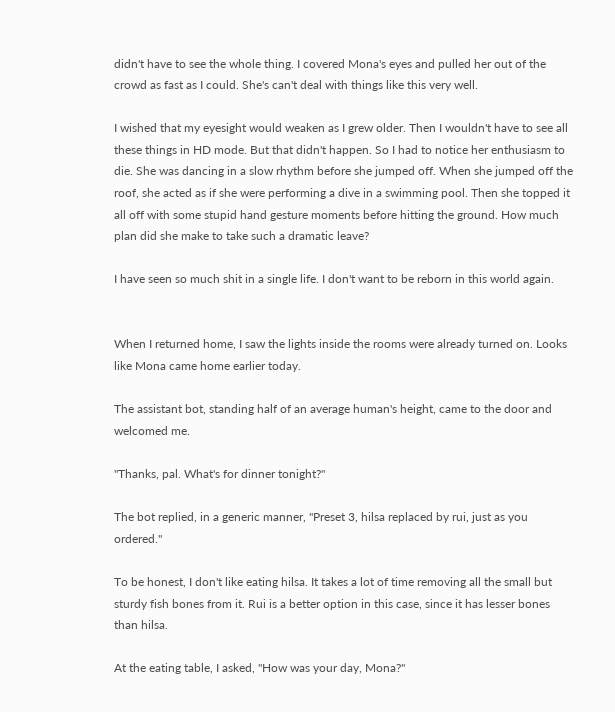didn't have to see the whole thing. I covered Mona's eyes and pulled her out of the crowd as fast as I could. She's can't deal with things like this very well.

I wished that my eyesight would weaken as I grew older. Then I wouldn't have to see all these things in HD mode. But that didn't happen. So I had to notice her enthusiasm to die. She was dancing in a slow rhythm before she jumped off. When she jumped off the roof, she acted as if she were performing a dive in a swimming pool. Then she topped it all off with some stupid hand gesture moments before hitting the ground. How much plan did she make to take such a dramatic leave?

I have seen so much shit in a single life. I don't want to be reborn in this world again.


When I returned home, I saw the lights inside the rooms were already turned on. Looks like Mona came home earlier today.

The assistant bot, standing half of an average human's height, came to the door and welcomed me.

"Thanks, pal. What's for dinner tonight?"

The bot replied, in a generic manner, "Preset 3, hilsa replaced by rui, just as you ordered."

To be honest, I don't like eating hilsa. It takes a lot of time removing all the small but sturdy fish bones from it. Rui is a better option in this case, since it has lesser bones than hilsa.

At the eating table, I asked, "How was your day, Mona?"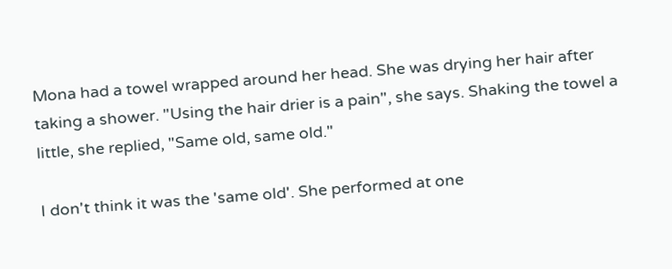Mona had a towel wrapped around her head. She was drying her hair after taking a shower. "Using the hair drier is a pain", she says. Shaking the towel a little, she replied, "Same old, same old."

I don't think it was the 'same old'. She performed at one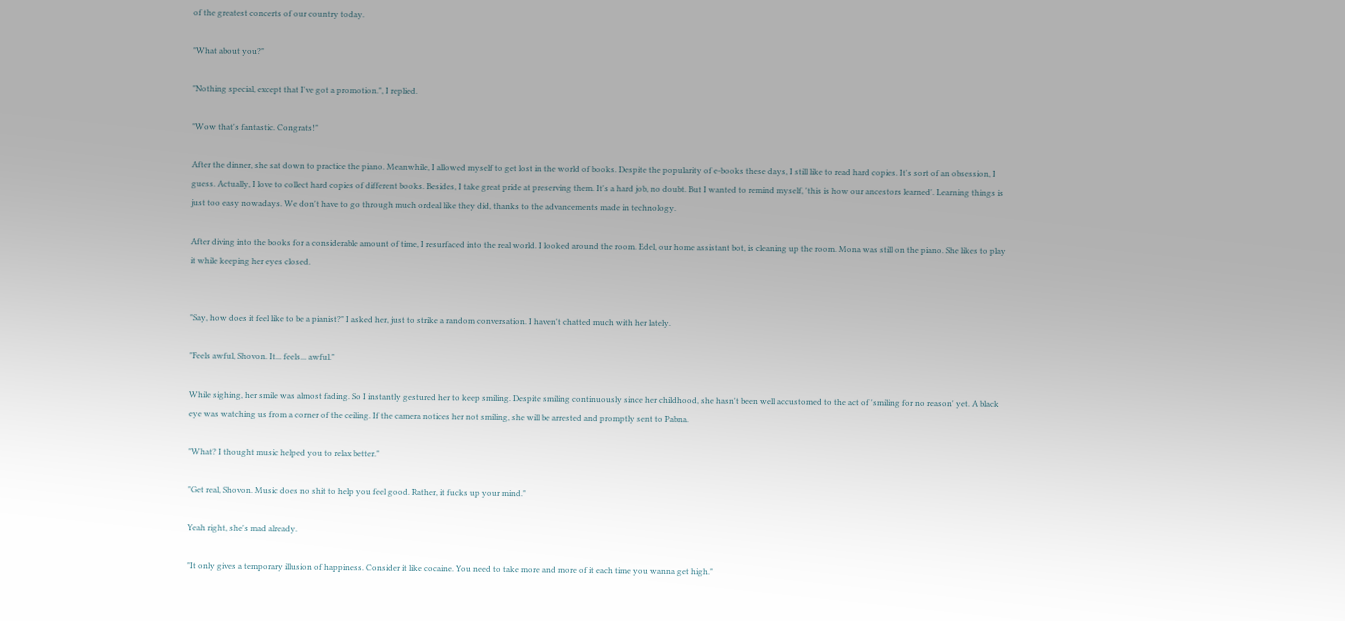of the greatest concerts of our country today.

"What about you?"

"Nothing special, except that I've got a promotion.", I replied.

"Wow that's fantastic. Congrats!"

After the dinner, she sat down to practice the piano. Meanwhile, I allowed myself to get lost in the world of books. Despite the popularity of e-books these days, I still like to read hard copies. It's sort of an obsession, I guess. Actually, I love to collect hard copies of different books. Besides, I take great pride at preserving them. It's a hard job, no doubt. But I wanted to remind myself, 'this is how our ancestors learned'. Learning things is just too easy nowadays. We don't have to go through much ordeal like they did, thanks to the advancements made in technology.

After diving into the books for a considerable amount of time, I resurfaced into the real world. I looked around the room. Edel, our home assistant bot, is cleaning up the room. Mona was still on the piano. She likes to play it while keeping her eyes closed.


"Say, how does it feel like to be a pianist?" I asked her, just to strike a random conversation. I haven't chatted much with her lately.

"Feels awful, Shovon. It... feels... awful."

While sighing, her smile was almost fading. So I instantly gestured her to keep smiling. Despite smiling continuously since her childhood, she hasn't been well accustomed to the act of 'smiling for no reason' yet. A black eye was watching us from a corner of the ceiling. If the camera notices her not smiling, she will be arrested and promptly sent to Pabna.

"What? I thought music helped you to relax better."

"Get real, Shovon. Music does no shit to help you feel good. Rather, it fucks up your mind."

Yeah right, she's mad already.

"It only gives a temporary illusion of happiness. Consider it like cocaine. You need to take more and more of it each time you wanna get high."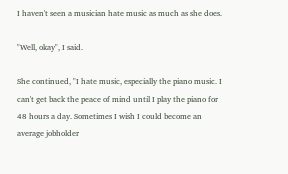I haven't seen a musician hate music as much as she does.

"Well, okay", I said.

She continued, "I hate music, especially the piano music. I can't get back the peace of mind until I play the piano for 48 hours a day. Sometimes I wish I could become an average jobholder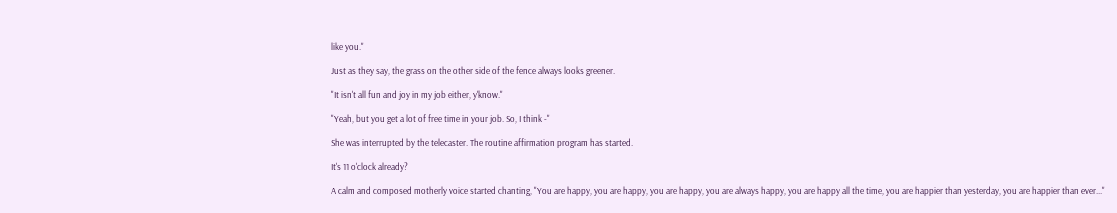like you."

Just as they say, the grass on the other side of the fence always looks greener.

"It isn't all fun and joy in my job either, y'know."

"Yeah, but you get a lot of free time in your job. So, I think -"

She was interrupted by the telecaster. The routine affirmation program has started.

It's 11 o'clock already?

A calm and composed motherly voice started chanting, "You are happy, you are happy, you are happy, you are always happy, you are happy all the time, you are happier than yesterday, you are happier than ever..."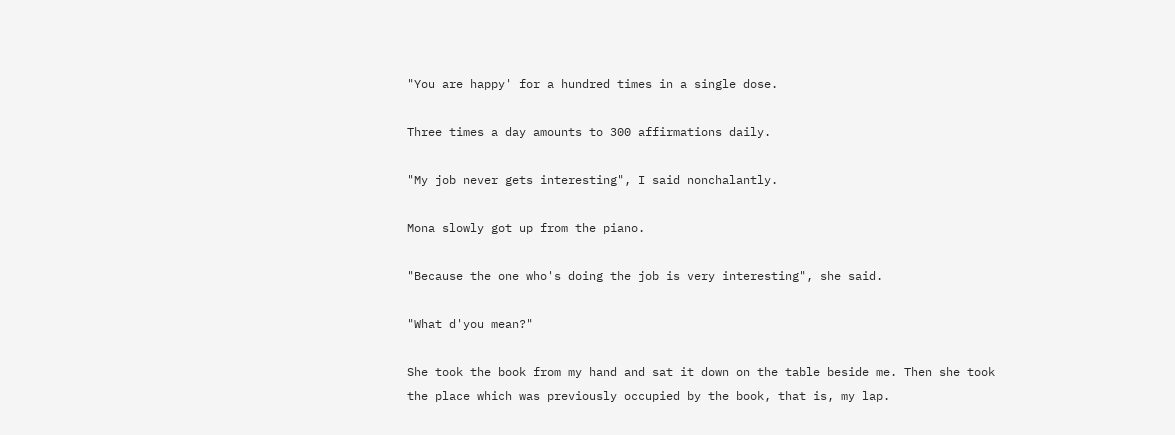"You are happy' for a hundred times in a single dose.

Three times a day amounts to 300 affirmations daily.

"My job never gets interesting", I said nonchalantly.

Mona slowly got up from the piano.

"Because the one who's doing the job is very interesting", she said.

"What d'you mean?"

She took the book from my hand and sat it down on the table beside me. Then she took the place which was previously occupied by the book, that is, my lap.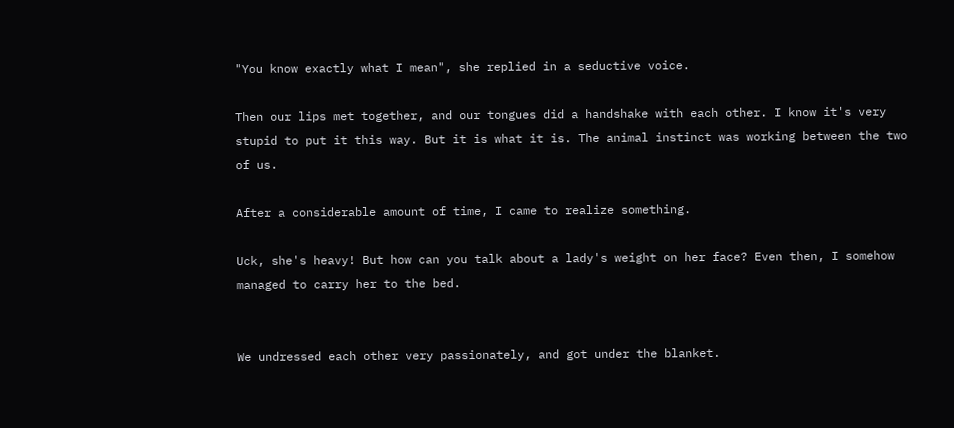"You know exactly what I mean", she replied in a seductive voice.

Then our lips met together, and our tongues did a handshake with each other. I know it's very stupid to put it this way. But it is what it is. The animal instinct was working between the two of us.

After a considerable amount of time, I came to realize something.

Uck, she's heavy! But how can you talk about a lady's weight on her face? Even then, I somehow managed to carry her to the bed.


We undressed each other very passionately, and got under the blanket.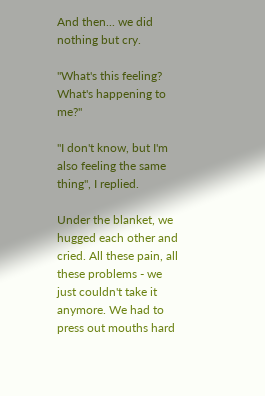And then... we did nothing but cry.

"What's this feeling? What's happening to me?"

"I don't know, but I'm also feeling the same thing", I replied.

Under the blanket, we hugged each other and cried. All these pain, all these problems - we just couldn't take it anymore. We had to press out mouths hard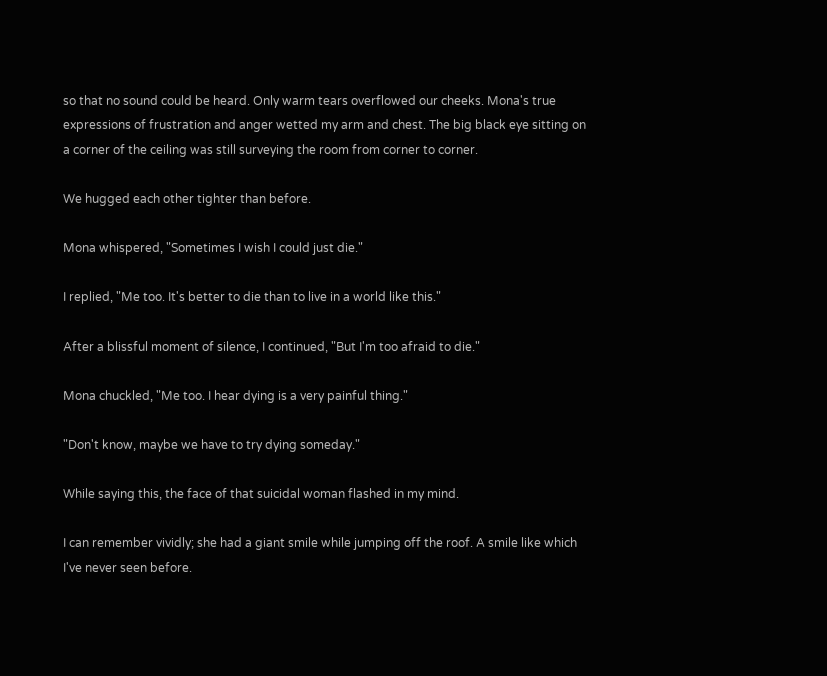so that no sound could be heard. Only warm tears overflowed our cheeks. Mona's true expressions of frustration and anger wetted my arm and chest. The big black eye sitting on a corner of the ceiling was still surveying the room from corner to corner.

We hugged each other tighter than before.

Mona whispered, "Sometimes I wish I could just die."

I replied, "Me too. It's better to die than to live in a world like this."

After a blissful moment of silence, I continued, "But I'm too afraid to die."

Mona chuckled, "Me too. I hear dying is a very painful thing."

"Don't know, maybe we have to try dying someday."

While saying this, the face of that suicidal woman flashed in my mind.

I can remember vividly; she had a giant smile while jumping off the roof. A smile like which I've never seen before.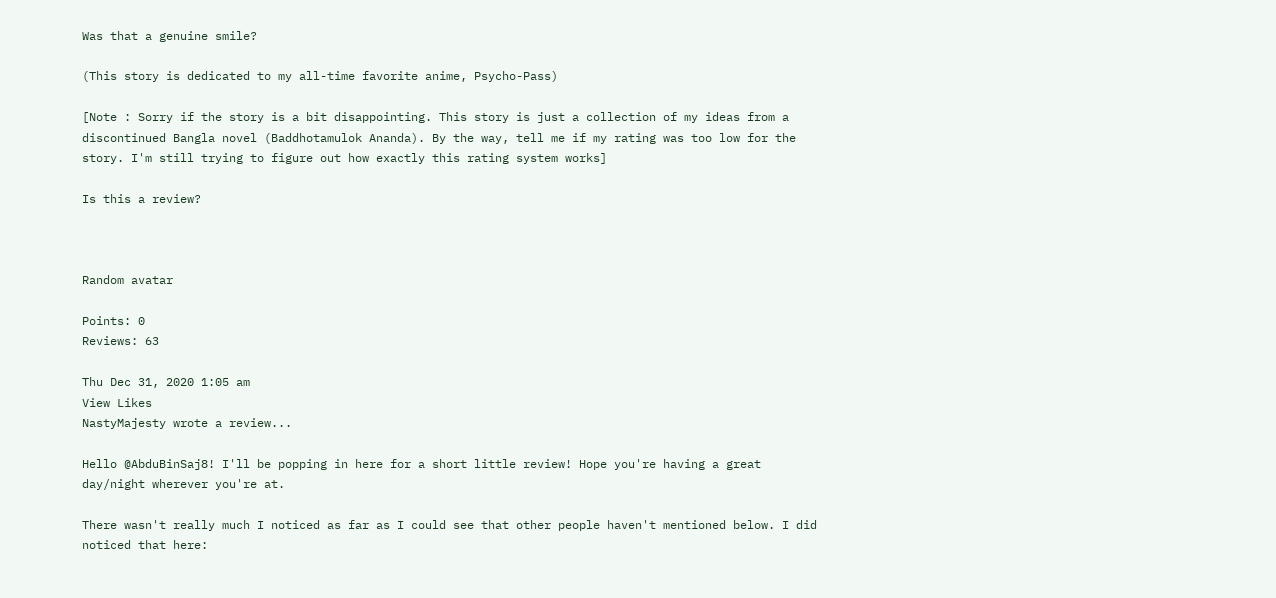Was that a genuine smile?

(This story is dedicated to my all-time favorite anime, Psycho-Pass)

[Note : Sorry if the story is a bit disappointing. This story is just a collection of my ideas from a discontinued Bangla novel (Baddhotamulok Ananda). By the way, tell me if my rating was too low for the story. I'm still trying to figure out how exactly this rating system works]

Is this a review?



Random avatar

Points: 0
Reviews: 63

Thu Dec 31, 2020 1:05 am
View Likes
NastyMajesty wrote a review...

Hello @AbduBinSaj8! I'll be popping in here for a short little review! Hope you're having a great day/night wherever you're at.

There wasn't really much I noticed as far as I could see that other people haven't mentioned below. I did noticed that here: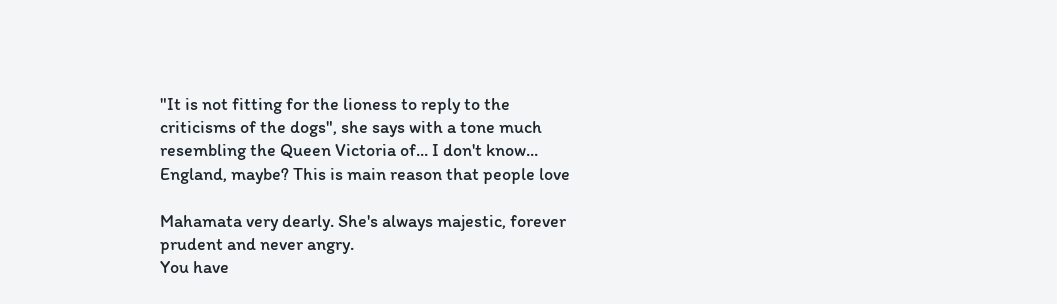"It is not fitting for the lioness to reply to the criticisms of the dogs", she says with a tone much resembling the Queen Victoria of... I don't know... England, maybe? This is main reason that people love

Mahamata very dearly. She's always majestic, forever prudent and never angry.
You have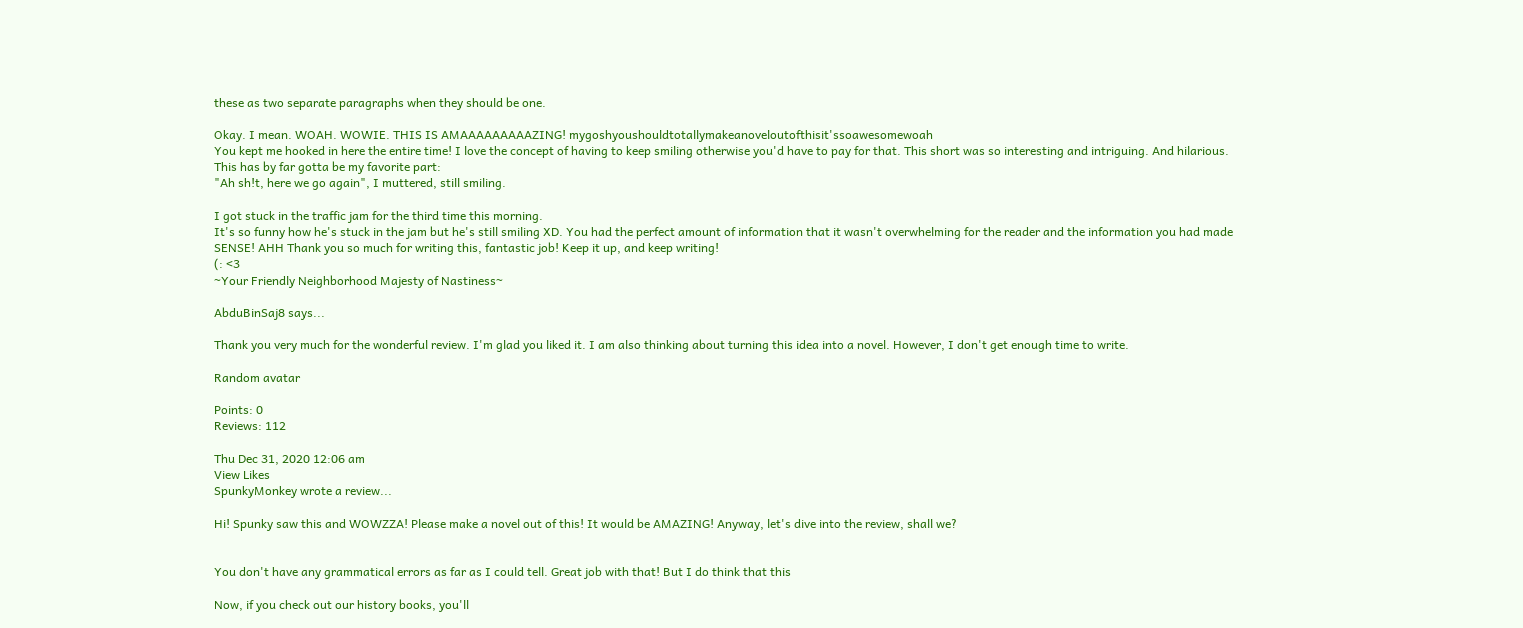these as two separate paragraphs when they should be one.

Okay. I mean. WOAH. WOWIE. THIS IS AMAAAAAAAAAZING! mygoshyoushouldtotallymakeanoveloutofthisit'ssoawesomewoah
You kept me hooked in here the entire time! I love the concept of having to keep smiling otherwise you'd have to pay for that. This short was so interesting and intriguing. And hilarious. This has by far gotta be my favorite part:
"Ah sh!t, here we go again", I muttered, still smiling.

I got stuck in the traffic jam for the third time this morning.
It's so funny how he's stuck in the jam but he's still smiling XD. You had the perfect amount of information that it wasn't overwhelming for the reader and the information you had made SENSE! AHH Thank you so much for writing this, fantastic job! Keep it up, and keep writing!
(: <3
~Your Friendly Neighborhood Majesty of Nastiness~

AbduBinSaj8 says...

Thank you very much for the wonderful review. I'm glad you liked it. I am also thinking about turning this idea into a novel. However, I don't get enough time to write.

Random avatar

Points: 0
Reviews: 112

Thu Dec 31, 2020 12:06 am
View Likes
SpunkyMonkey wrote a review...

Hi! Spunky saw this and WOWZZA! Please make a novel out of this! It would be AMAZING! Anyway, let's dive into the review, shall we?


You don't have any grammatical errors as far as I could tell. Great job with that! But I do think that this

Now, if you check out our history books, you'll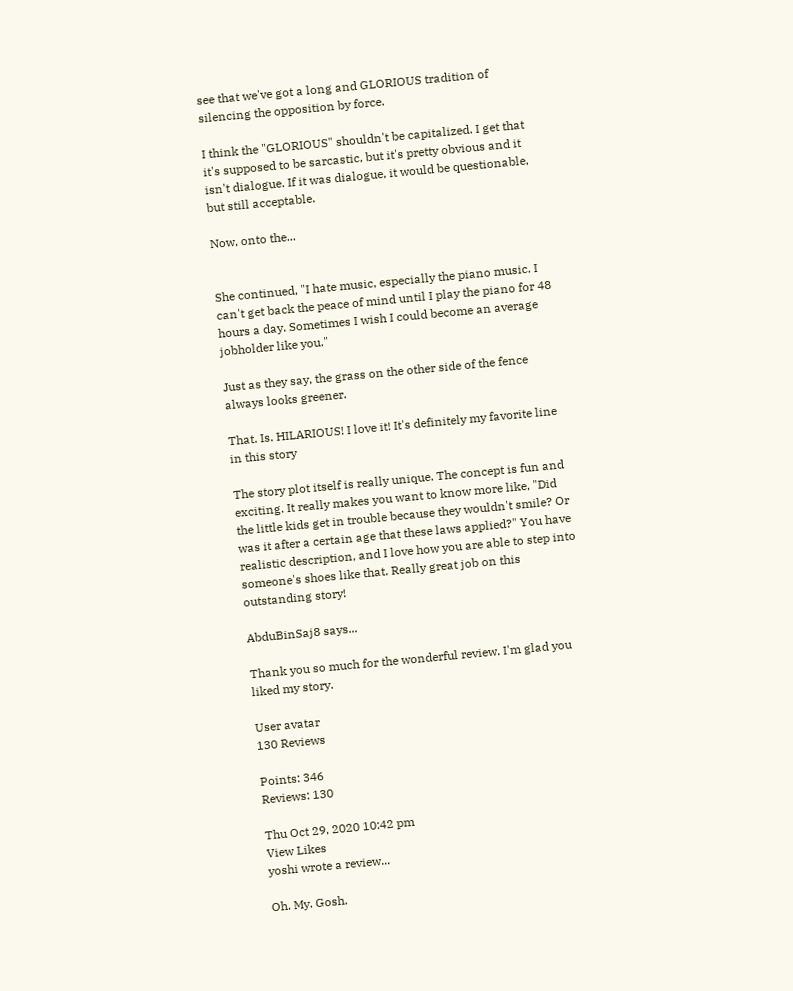see that we've got a long and GLORIOUS tradition of silencing the opposition by force.

I think the "GLORIOUS" shouldn't be capitalized. I get that it's supposed to be sarcastic, but it's pretty obvious and it isn't dialogue. If it was dialogue, it would be questionable, but still acceptable.

Now, onto the...


She continued, "I hate music, especially the piano music. I can't get back the peace of mind until I play the piano for 48 hours a day. Sometimes I wish I could become an average jobholder like you."

Just as they say, the grass on the other side of the fence always looks greener.

That. Is. HILARIOUS! I love it! It's definitely my favorite line in this story

The story plot itself is really unique. The concept is fun and exciting. It really makes you want to know more like, "Did the little kids get in trouble because they wouldn't smile? Or was it after a certain age that these laws applied?" You have realistic description, and I love how you are able to step into someone's shoes like that. Really great job on this outstanding story!

AbduBinSaj8 says...

Thank you so much for the wonderful review. I'm glad you liked my story.

User avatar
130 Reviews

Points: 346
Reviews: 130

Thu Oct 29, 2020 10:42 pm
View Likes
yoshi wrote a review...

Oh. My. Gosh.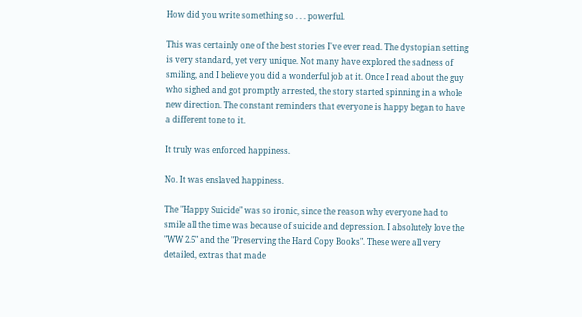How did you write something so . . . powerful.

This was certainly one of the best stories I've ever read. The dystopian setting is very standard, yet very unique. Not many have explored the sadness of smiling, and I believe you did a wonderful job at it. Once I read about the guy who sighed and got promptly arrested, the story started spinning in a whole new direction. The constant reminders that everyone is happy began to have a different tone to it.

It truly was enforced happiness.

No. It was enslaved happiness.

The "Happy Suicide" was so ironic, since the reason why everyone had to smile all the time was because of suicide and depression. I absolutely love the "WW 2.5" and the "Preserving the Hard Copy Books". These were all very detailed, extras that made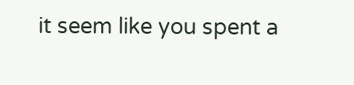it seem like you spent a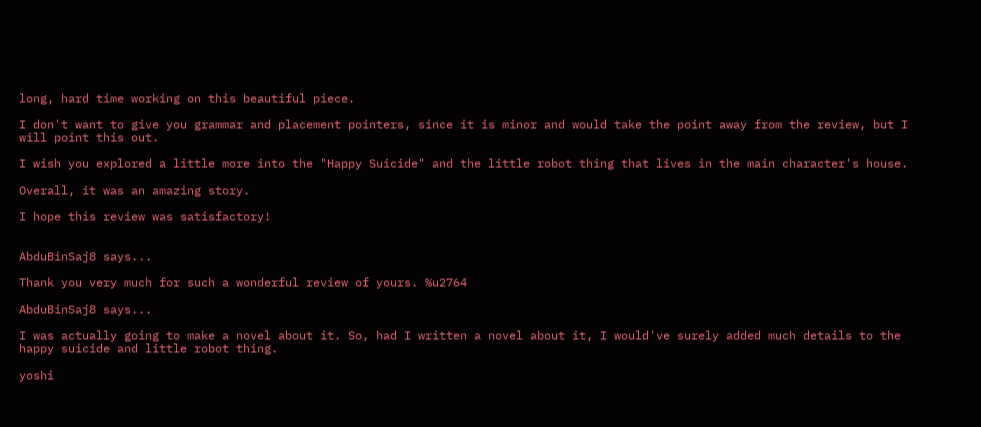long, hard time working on this beautiful piece.

I don't want to give you grammar and placement pointers, since it is minor and would take the point away from the review, but I will point this out.

I wish you explored a little more into the "Happy Suicide" and the little robot thing that lives in the main character's house.

Overall, it was an amazing story.

I hope this review was satisfactory!


AbduBinSaj8 says...

Thank you very much for such a wonderful review of yours. %u2764

AbduBinSaj8 says...

I was actually going to make a novel about it. So, had I written a novel about it, I would've surely added much details to the happy suicide and little robot thing.

yoshi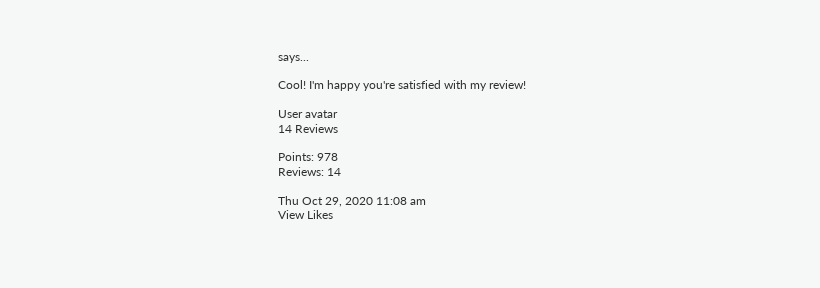says...

Cool! I'm happy you're satisfied with my review!

User avatar
14 Reviews

Points: 978
Reviews: 14

Thu Oct 29, 2020 11:08 am
View Likes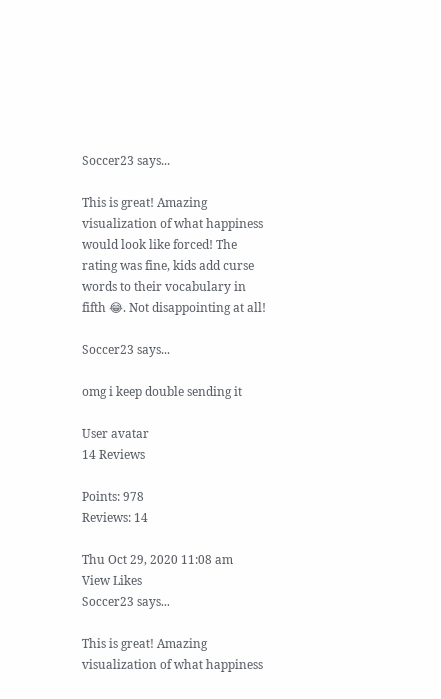Soccer23 says...

This is great! Amazing visualization of what happiness would look like forced! The rating was fine, kids add curse words to their vocabulary in fifth 😂. Not disappointing at all!

Soccer23 says...

omg i keep double sending it

User avatar
14 Reviews

Points: 978
Reviews: 14

Thu Oct 29, 2020 11:08 am
View Likes
Soccer23 says...

This is great! Amazing visualization of what happiness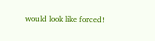would look like forced!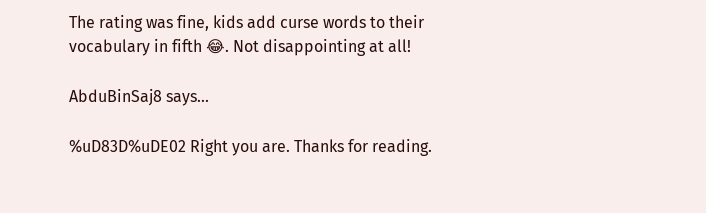The rating was fine, kids add curse words to their vocabulary in fifth 😂. Not disappointing at all!

AbduBinSaj8 says...

%uD83D%uDE02 Right you are. Thanks for reading.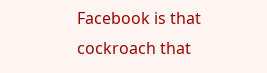Facebook is that cockroach that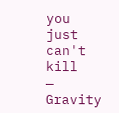you just can't kill
— Gravity